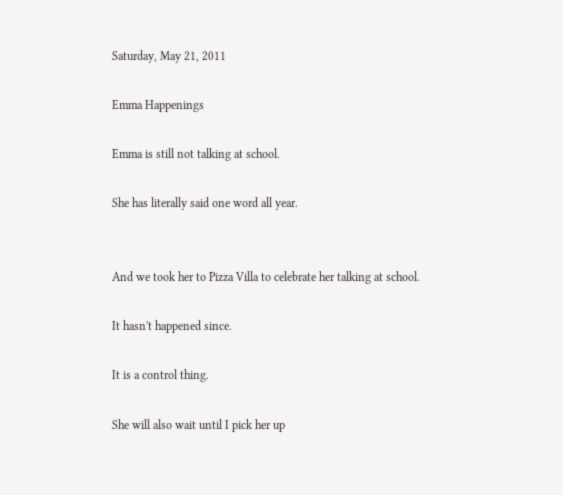Saturday, May 21, 2011

Emma Happenings

Emma is still not talking at school.

She has literally said one word all year.


And we took her to Pizza Villa to celebrate her talking at school.

It hasn't happened since.

It is a control thing.

She will also wait until I pick her up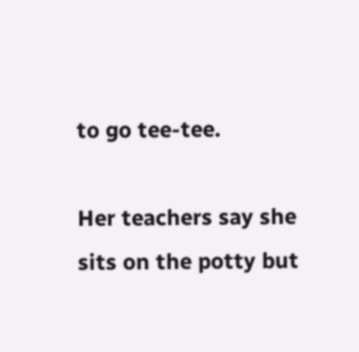to go tee-tee.

Her teachers say she sits on the potty but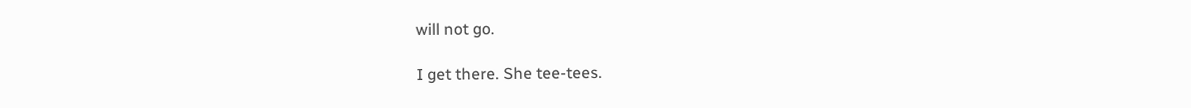will not go.

I get there. She tee-tees.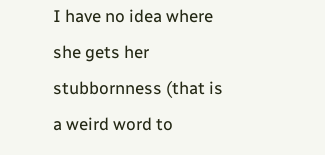I have no idea where she gets her stubbornness (that is a weird word to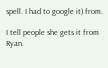spell. I had to google it) from.

I tell people she gets it from Ryan.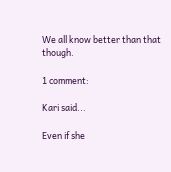We all know better than that though.

1 comment:

Kari said...

Even if she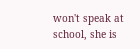won't speak at school, she is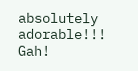absolutely adorable!!! Gah!